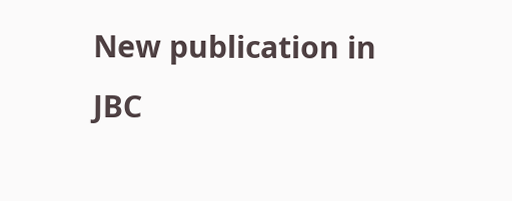New publication in JBC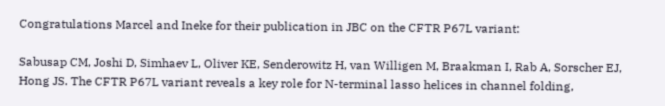Congratulations Marcel and Ineke for their publication in JBC on the CFTR P67L variant:

Sabusap CM, Joshi D, Simhaev L, Oliver KE, Senderowitz H, van Willigen M, Braakman I, Rab A, Sorscher EJ, Hong JS. The CFTR P67L variant reveals a key role for N-terminal lasso helices in channel folding,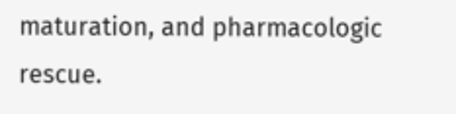maturation, and pharmacologic rescue.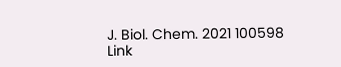J. Biol. Chem. 2021 100598 Link